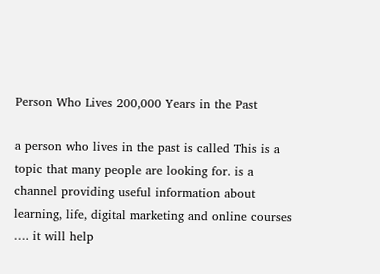Person Who Lives 200,000 Years in the Past

a person who lives in the past is called This is a topic that many people are looking for. is a channel providing useful information about learning, life, digital marketing and online courses …. it will help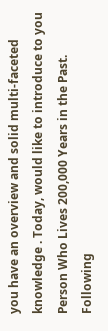you have an overview and solid multi-faceted knowledge . Today, would like to introduce to you Person Who Lives 200,000 Years in the Past. Following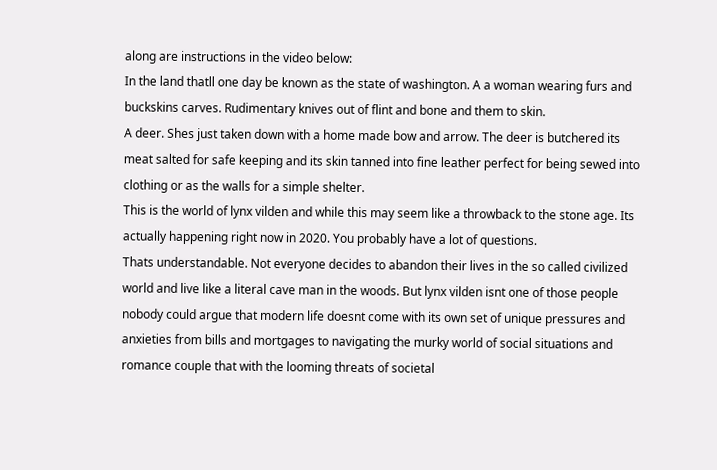along are instructions in the video below:
In the land thatll one day be known as the state of washington. A a woman wearing furs and buckskins carves. Rudimentary knives out of flint and bone and them to skin.
A deer. Shes just taken down with a home made bow and arrow. The deer is butchered its meat salted for safe keeping and its skin tanned into fine leather perfect for being sewed into clothing or as the walls for a simple shelter.
This is the world of lynx vilden and while this may seem like a throwback to the stone age. Its actually happening right now in 2020. You probably have a lot of questions.
Thats understandable. Not everyone decides to abandon their lives in the so called civilized world and live like a literal cave man in the woods. But lynx vilden isnt one of those people nobody could argue that modern life doesnt come with its own set of unique pressures and anxieties from bills and mortgages to navigating the murky world of social situations and romance couple that with the looming threats of societal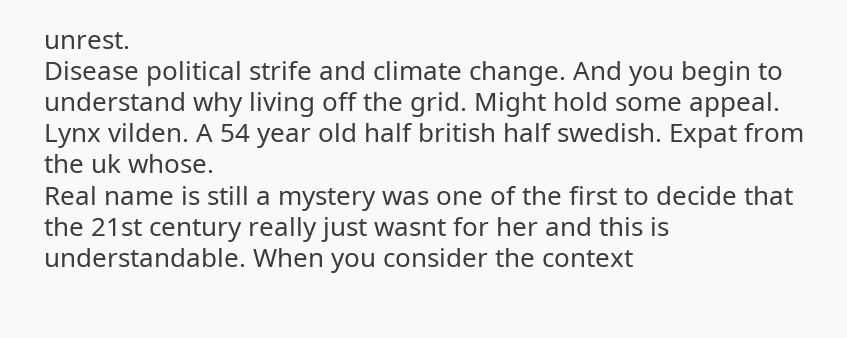unrest.
Disease political strife and climate change. And you begin to understand why living off the grid. Might hold some appeal.
Lynx vilden. A 54 year old half british half swedish. Expat from the uk whose.
Real name is still a mystery was one of the first to decide that the 21st century really just wasnt for her and this is understandable. When you consider the context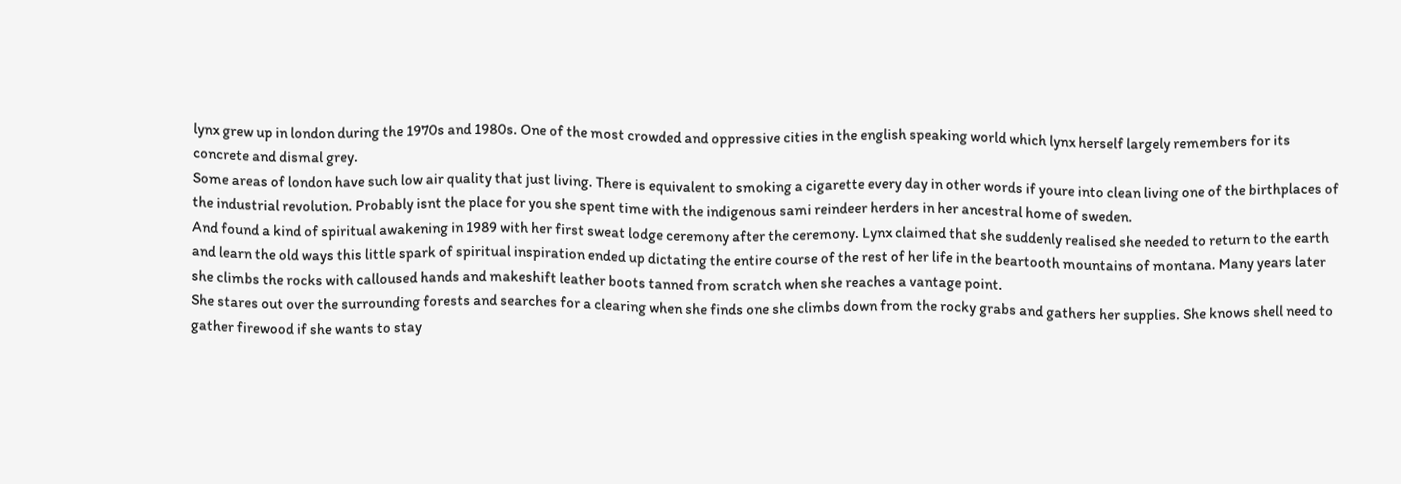lynx grew up in london during the 1970s and 1980s. One of the most crowded and oppressive cities in the english speaking world which lynx herself largely remembers for its concrete and dismal grey.
Some areas of london have such low air quality that just living. There is equivalent to smoking a cigarette every day in other words if youre into clean living one of the birthplaces of the industrial revolution. Probably isnt the place for you she spent time with the indigenous sami reindeer herders in her ancestral home of sweden.
And found a kind of spiritual awakening in 1989 with her first sweat lodge ceremony after the ceremony. Lynx claimed that she suddenly realised she needed to return to the earth and learn the old ways this little spark of spiritual inspiration ended up dictating the entire course of the rest of her life in the beartooth mountains of montana. Many years later she climbs the rocks with calloused hands and makeshift leather boots tanned from scratch when she reaches a vantage point.
She stares out over the surrounding forests and searches for a clearing when she finds one she climbs down from the rocky grabs and gathers her supplies. She knows shell need to gather firewood if she wants to stay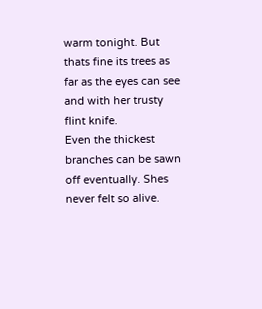warm tonight. But thats fine its trees as far as the eyes can see and with her trusty flint knife.
Even the thickest branches can be sawn off eventually. Shes never felt so alive.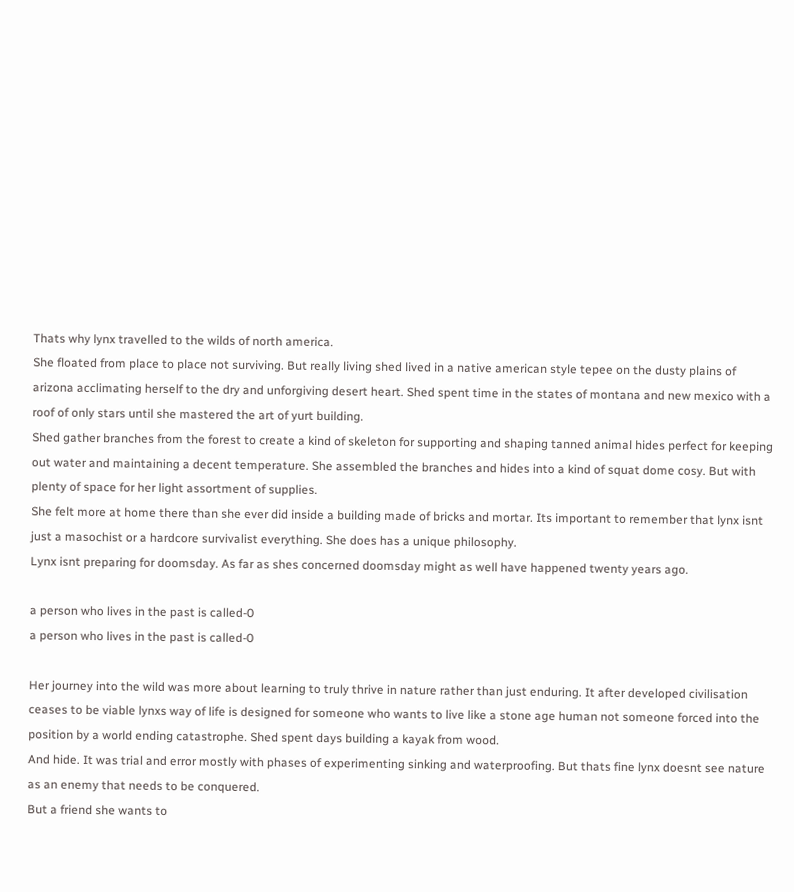Thats why lynx travelled to the wilds of north america.
She floated from place to place not surviving. But really living shed lived in a native american style tepee on the dusty plains of arizona acclimating herself to the dry and unforgiving desert heart. Shed spent time in the states of montana and new mexico with a roof of only stars until she mastered the art of yurt building.
Shed gather branches from the forest to create a kind of skeleton for supporting and shaping tanned animal hides perfect for keeping out water and maintaining a decent temperature. She assembled the branches and hides into a kind of squat dome cosy. But with plenty of space for her light assortment of supplies.
She felt more at home there than she ever did inside a building made of bricks and mortar. Its important to remember that lynx isnt just a masochist or a hardcore survivalist everything. She does has a unique philosophy.
Lynx isnt preparing for doomsday. As far as shes concerned doomsday might as well have happened twenty years ago.

a person who lives in the past is called-0
a person who lives in the past is called-0

Her journey into the wild was more about learning to truly thrive in nature rather than just enduring. It after developed civilisation ceases to be viable lynxs way of life is designed for someone who wants to live like a stone age human not someone forced into the position by a world ending catastrophe. Shed spent days building a kayak from wood.
And hide. It was trial and error mostly with phases of experimenting sinking and waterproofing. But thats fine lynx doesnt see nature as an enemy that needs to be conquered.
But a friend she wants to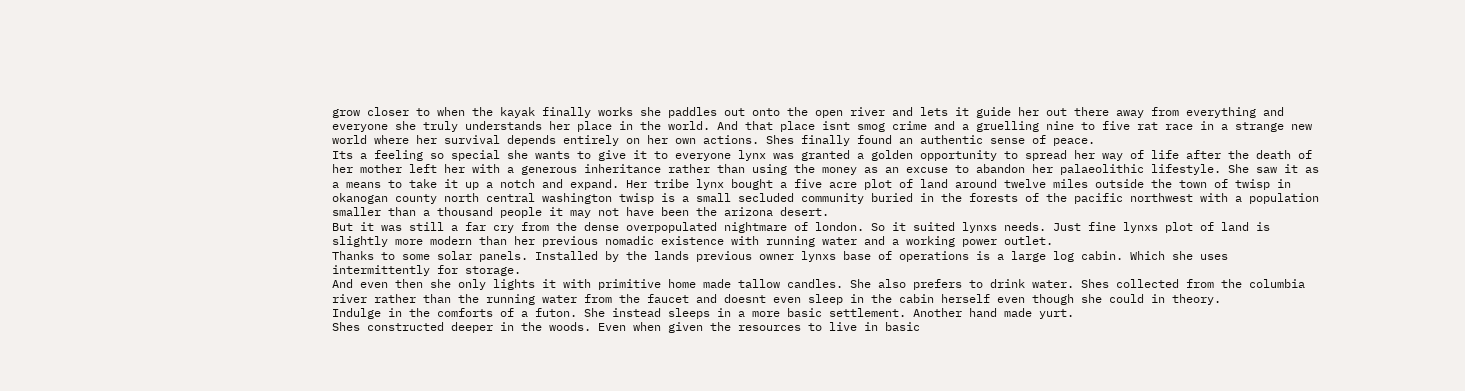grow closer to when the kayak finally works she paddles out onto the open river and lets it guide her out there away from everything and everyone she truly understands her place in the world. And that place isnt smog crime and a gruelling nine to five rat race in a strange new world where her survival depends entirely on her own actions. Shes finally found an authentic sense of peace.
Its a feeling so special she wants to give it to everyone lynx was granted a golden opportunity to spread her way of life after the death of her mother left her with a generous inheritance rather than using the money as an excuse to abandon her palaeolithic lifestyle. She saw it as a means to take it up a notch and expand. Her tribe lynx bought a five acre plot of land around twelve miles outside the town of twisp in okanogan county north central washington twisp is a small secluded community buried in the forests of the pacific northwest with a population smaller than a thousand people it may not have been the arizona desert.
But it was still a far cry from the dense overpopulated nightmare of london. So it suited lynxs needs. Just fine lynxs plot of land is slightly more modern than her previous nomadic existence with running water and a working power outlet.
Thanks to some solar panels. Installed by the lands previous owner lynxs base of operations is a large log cabin. Which she uses intermittently for storage.
And even then she only lights it with primitive home made tallow candles. She also prefers to drink water. Shes collected from the columbia river rather than the running water from the faucet and doesnt even sleep in the cabin herself even though she could in theory.
Indulge in the comforts of a futon. She instead sleeps in a more basic settlement. Another hand made yurt.
Shes constructed deeper in the woods. Even when given the resources to live in basic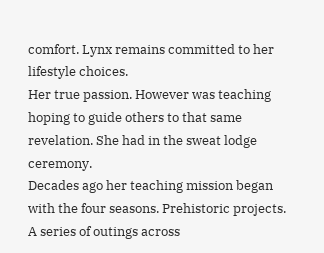comfort. Lynx remains committed to her lifestyle choices.
Her true passion. However was teaching hoping to guide others to that same revelation. She had in the sweat lodge ceremony.
Decades ago her teaching mission began with the four seasons. Prehistoric projects. A series of outings across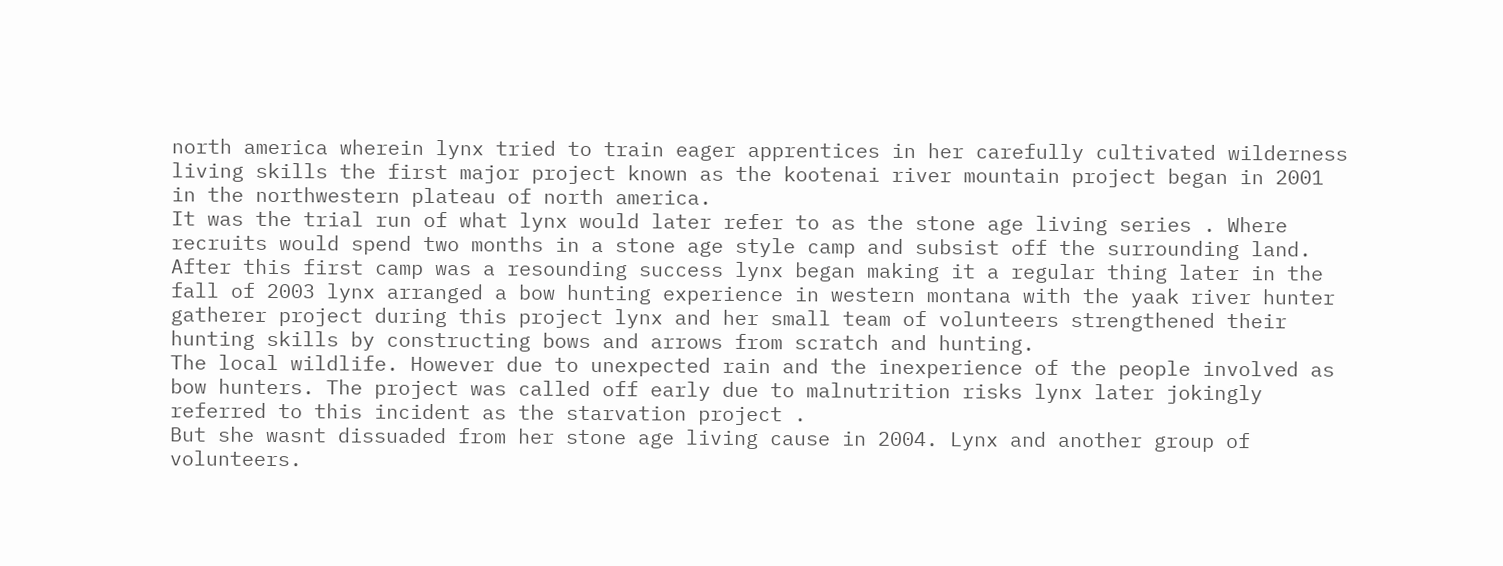north america wherein lynx tried to train eager apprentices in her carefully cultivated wilderness living skills the first major project known as the kootenai river mountain project began in 2001 in the northwestern plateau of north america.
It was the trial run of what lynx would later refer to as the stone age living series . Where recruits would spend two months in a stone age style camp and subsist off the surrounding land. After this first camp was a resounding success lynx began making it a regular thing later in the fall of 2003 lynx arranged a bow hunting experience in western montana with the yaak river hunter gatherer project during this project lynx and her small team of volunteers strengthened their hunting skills by constructing bows and arrows from scratch and hunting.
The local wildlife. However due to unexpected rain and the inexperience of the people involved as bow hunters. The project was called off early due to malnutrition risks lynx later jokingly referred to this incident as the starvation project .
But she wasnt dissuaded from her stone age living cause in 2004. Lynx and another group of volunteers.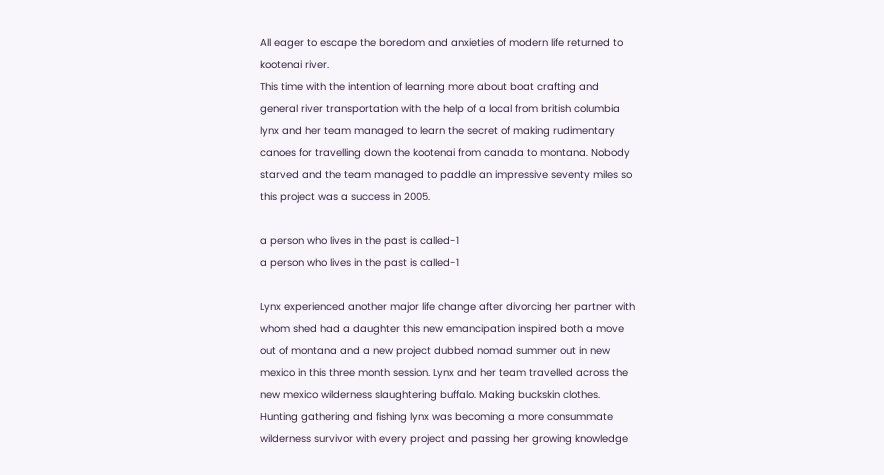All eager to escape the boredom and anxieties of modern life returned to kootenai river.
This time with the intention of learning more about boat crafting and general river transportation with the help of a local from british columbia lynx and her team managed to learn the secret of making rudimentary canoes for travelling down the kootenai from canada to montana. Nobody starved and the team managed to paddle an impressive seventy miles so this project was a success in 2005.

a person who lives in the past is called-1
a person who lives in the past is called-1

Lynx experienced another major life change after divorcing her partner with whom shed had a daughter this new emancipation inspired both a move out of montana and a new project dubbed nomad summer out in new mexico in this three month session. Lynx and her team travelled across the new mexico wilderness slaughtering buffalo. Making buckskin clothes.
Hunting gathering and fishing lynx was becoming a more consummate wilderness survivor with every project and passing her growing knowledge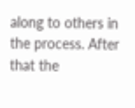along to others in the process. After that the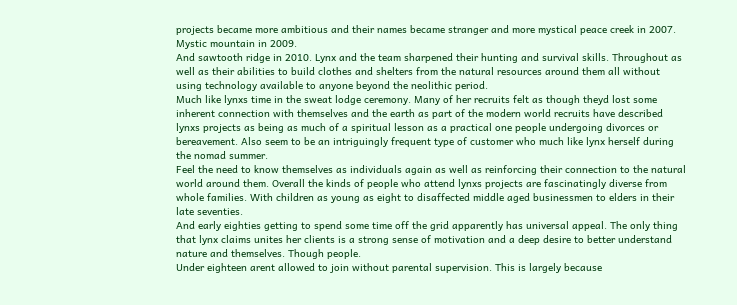projects became more ambitious and their names became stranger and more mystical peace creek in 2007. Mystic mountain in 2009.
And sawtooth ridge in 2010. Lynx and the team sharpened their hunting and survival skills. Throughout as well as their abilities to build clothes and shelters from the natural resources around them all without using technology available to anyone beyond the neolithic period.
Much like lynxs time in the sweat lodge ceremony. Many of her recruits felt as though theyd lost some inherent connection with themselves and the earth as part of the modern world recruits have described lynxs projects as being as much of a spiritual lesson as a practical one people undergoing divorces or bereavement. Also seem to be an intriguingly frequent type of customer who much like lynx herself during the nomad summer.
Feel the need to know themselves as individuals again as well as reinforcing their connection to the natural world around them. Overall the kinds of people who attend lynxs projects are fascinatingly diverse from whole families. With children as young as eight to disaffected middle aged businessmen to elders in their late seventies.
And early eighties getting to spend some time off the grid apparently has universal appeal. The only thing that lynx claims unites her clients is a strong sense of motivation and a deep desire to better understand nature and themselves. Though people.
Under eighteen arent allowed to join without parental supervision. This is largely because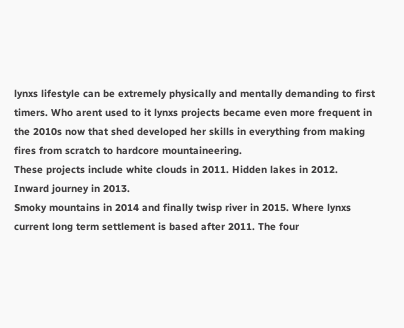lynxs lifestyle can be extremely physically and mentally demanding to first timers. Who arent used to it lynxs projects became even more frequent in the 2010s now that shed developed her skills in everything from making fires from scratch to hardcore mountaineering.
These projects include white clouds in 2011. Hidden lakes in 2012. Inward journey in 2013.
Smoky mountains in 2014 and finally twisp river in 2015. Where lynxs current long term settlement is based after 2011. The four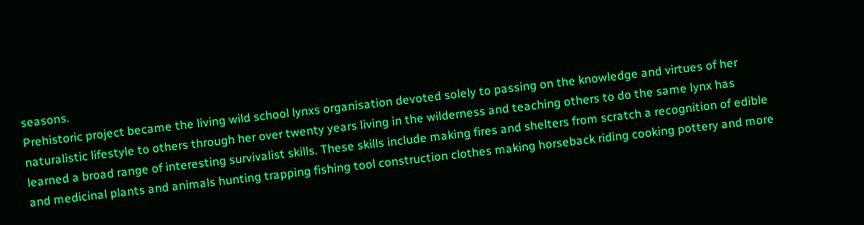seasons.
Prehistoric project became the living wild school lynxs organisation devoted solely to passing on the knowledge and virtues of her naturalistic lifestyle to others through her over twenty years living in the wilderness and teaching others to do the same lynx has learned a broad range of interesting survivalist skills. These skills include making fires and shelters from scratch a recognition of edible and medicinal plants and animals hunting trapping fishing tool construction clothes making horseback riding cooking pottery and more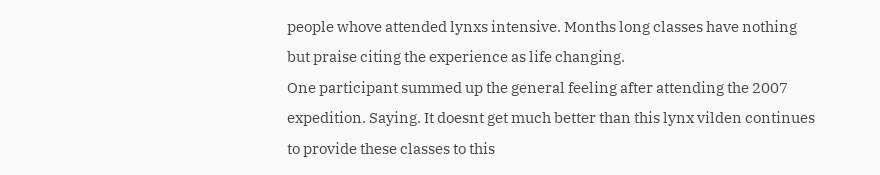people whove attended lynxs intensive. Months long classes have nothing but praise citing the experience as life changing.
One participant summed up the general feeling after attending the 2007 expedition. Saying. It doesnt get much better than this lynx vilden continues to provide these classes to this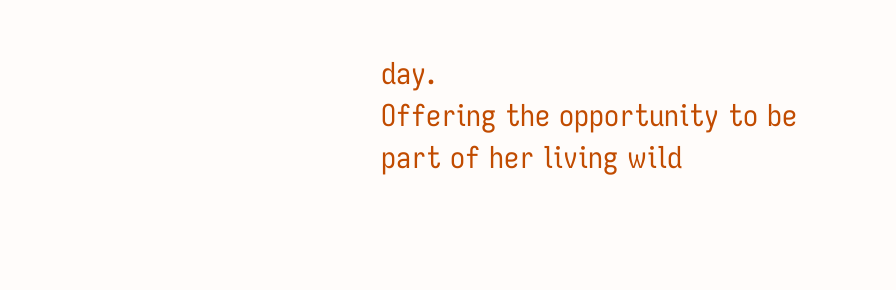day.
Offering the opportunity to be part of her living wild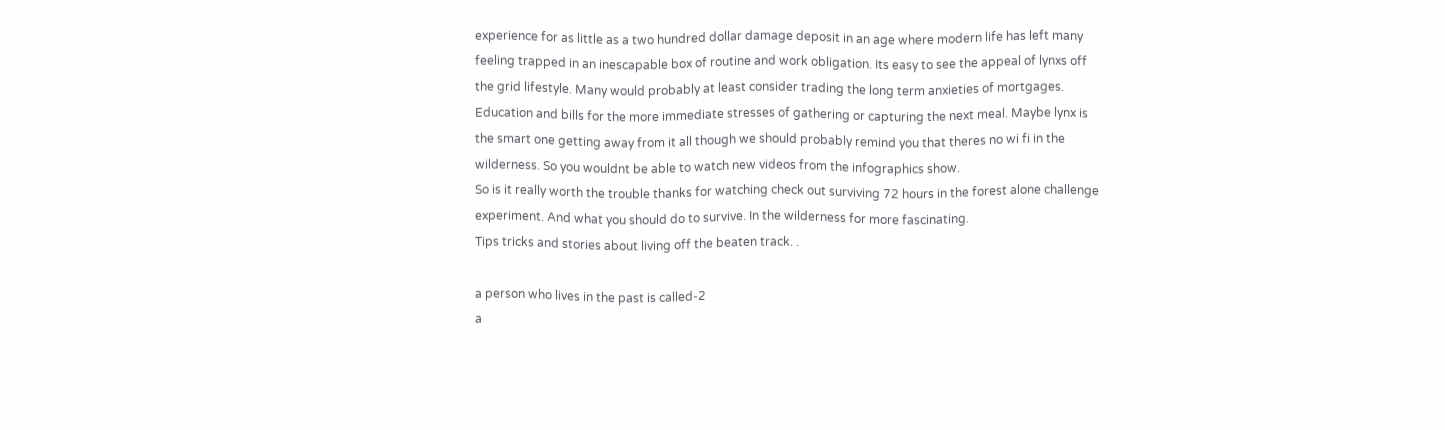experience for as little as a two hundred dollar damage deposit in an age where modern life has left many feeling trapped in an inescapable box of routine and work obligation. Its easy to see the appeal of lynxs off the grid lifestyle. Many would probably at least consider trading the long term anxieties of mortgages.
Education and bills for the more immediate stresses of gathering or capturing the next meal. Maybe lynx is the smart one getting away from it all though we should probably remind you that theres no wi fi in the wilderness. So you wouldnt be able to watch new videos from the infographics show.
So is it really worth the trouble thanks for watching check out surviving 72 hours in the forest alone challenge experiment. And what you should do to survive. In the wilderness for more fascinating.
Tips tricks and stories about living off the beaten track. .

a person who lives in the past is called-2
a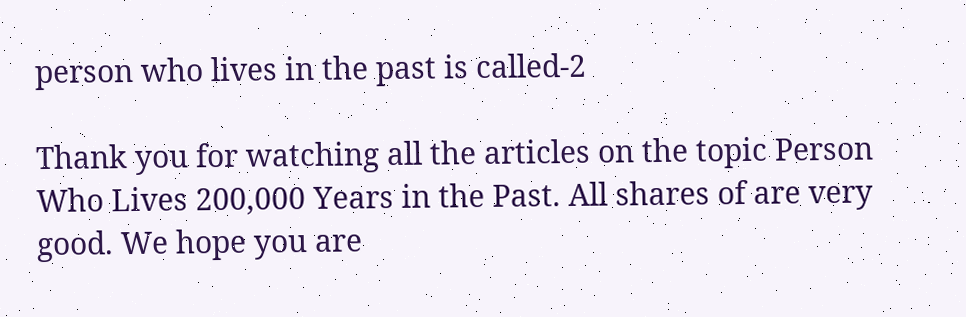person who lives in the past is called-2

Thank you for watching all the articles on the topic Person Who Lives 200,000 Years in the Past. All shares of are very good. We hope you are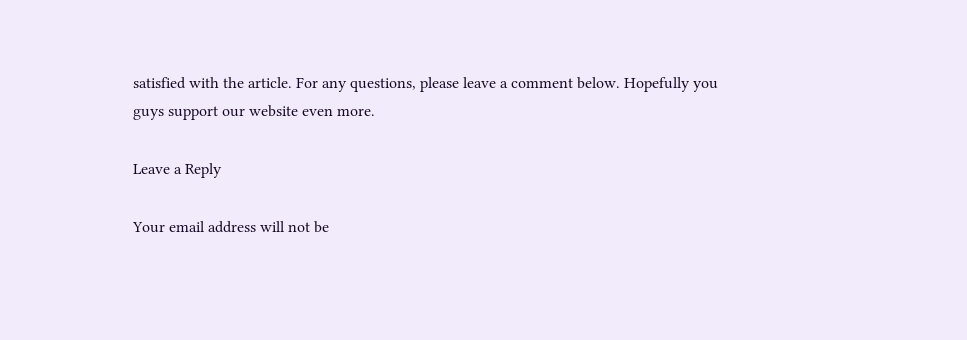satisfied with the article. For any questions, please leave a comment below. Hopefully you guys support our website even more.

Leave a Reply

Your email address will not be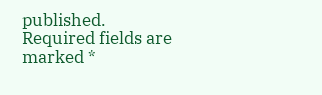published. Required fields are marked *